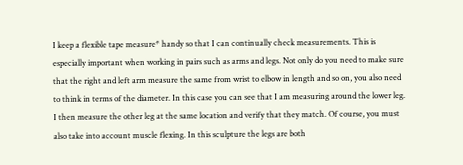I keep a flexible tape measure* handy so that I can continually check measurements. This is especially important when working in pairs such as arms and legs. Not only do you need to make sure that the right and left arm measure the same from wrist to elbow in length and so on, you also need to think in terms of the diameter. In this case you can see that I am measuring around the lower leg. I then measure the other leg at the same location and verify that they match. Of course, you must also take into account muscle flexing. In this sculpture the legs are both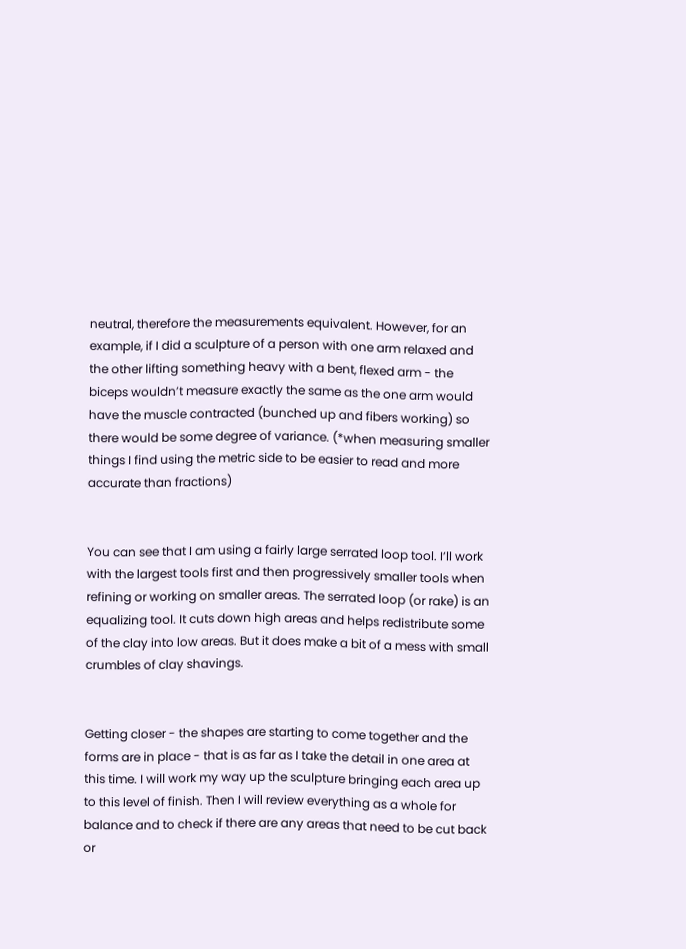neutral, therefore the measurements equivalent. However, for an example, if I did a sculpture of a person with one arm relaxed and the other lifting something heavy with a bent, flexed arm - the biceps wouldn’t measure exactly the same as the one arm would have the muscle contracted (bunched up and fibers working) so there would be some degree of variance. (*when measuring smaller things I find using the metric side to be easier to read and more accurate than fractions)


You can see that I am using a fairly large serrated loop tool. I’ll work with the largest tools first and then progressively smaller tools when refining or working on smaller areas. The serrated loop (or rake) is an equalizing tool. It cuts down high areas and helps redistribute some of the clay into low areas. But it does make a bit of a mess with small crumbles of clay shavings.


Getting closer - the shapes are starting to come together and the forms are in place - that is as far as I take the detail in one area at this time. I will work my way up the sculpture bringing each area up to this level of finish. Then I will review everything as a whole for balance and to check if there are any areas that need to be cut back or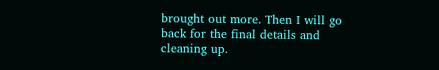brought out more. Then I will go back for the final details and cleaning up.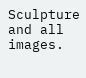Sculpture and all images.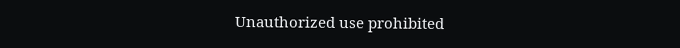Unauthorized use prohibited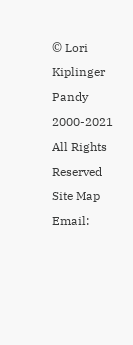© Lori Kiplinger Pandy 2000-2021
All Rights Reserved  Site Map  Email: